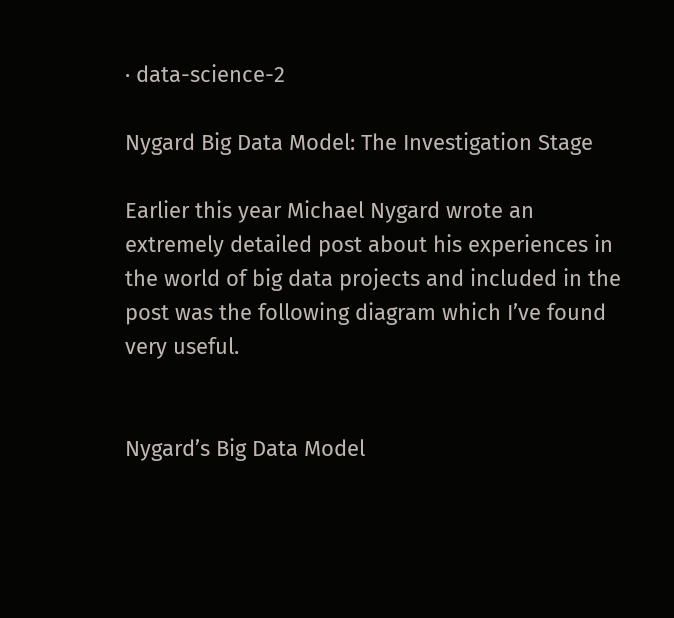· data-science-2

Nygard Big Data Model: The Investigation Stage

Earlier this year Michael Nygard wrote an extremely detailed post about his experiences in the world of big data projects and included in the post was the following diagram which I’ve found very useful.


Nygard’s Big Data Model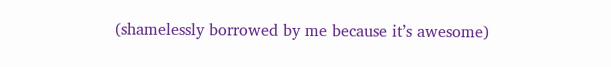(shamelessly borrowed by me because it’s awesome)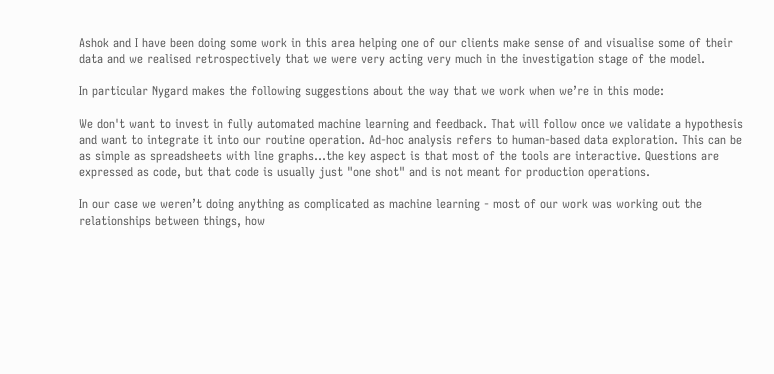Ashok and I have been doing some work in this area helping one of our clients make sense of and visualise some of their data and we realised retrospectively that we were very acting very much in the investigation stage of the model.

In particular Nygard makes the following suggestions about the way that we work when we’re in this mode:

We don't want to invest in fully automated machine learning and feedback. That will follow once we validate a hypothesis and want to integrate it into our routine operation. Ad-hoc analysis refers to human-based data exploration. This can be as simple as spreadsheets with line graphs...the key aspect is that most of the tools are interactive. Questions are expressed as code, but that code is usually just "one shot" and is not meant for production operations.

In our case we weren’t doing anything as complicated as machine learning - most of our work was working out the relationships between things, how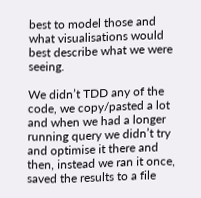best to model those and what visualisations would best describe what we were seeing.

We didn’t TDD any of the code, we copy/pasted a lot and when we had a longer running query we didn’t try and optimise it there and then, instead we ran it once, saved the results to a file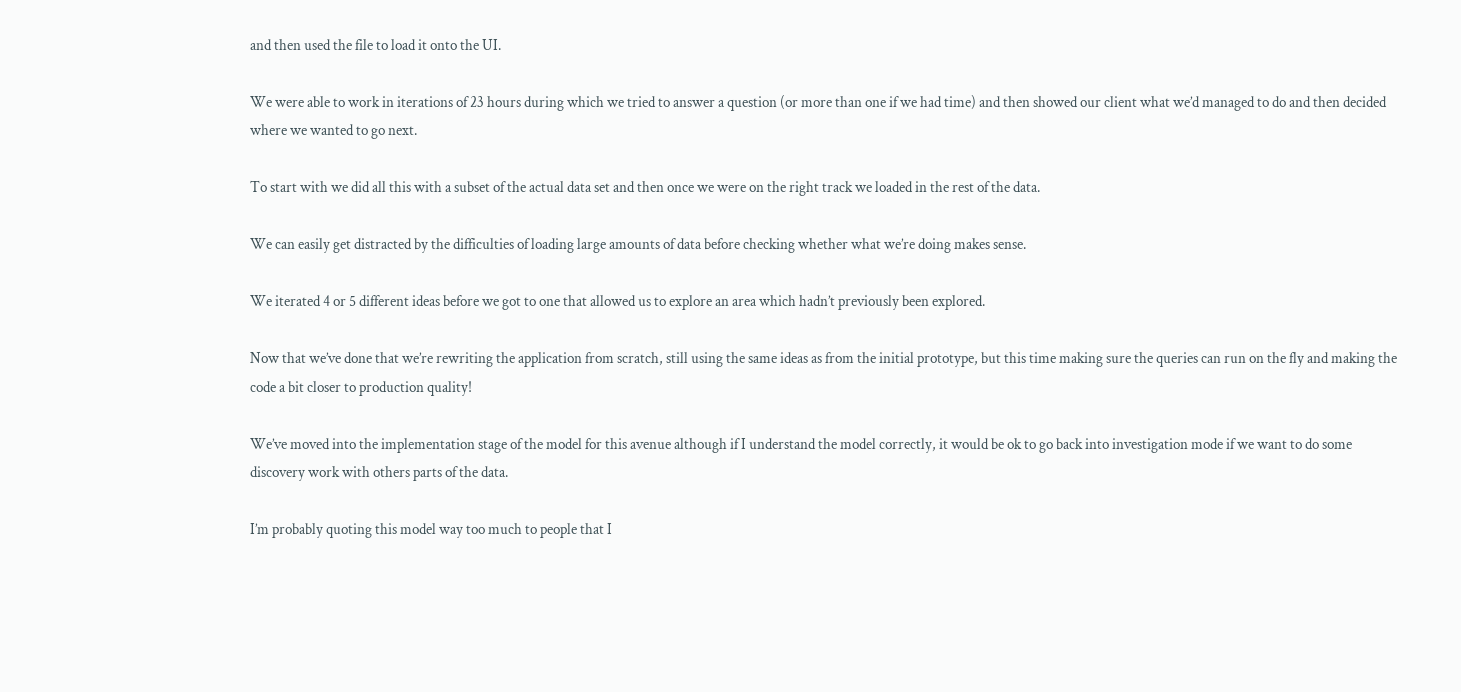and then used the file to load it onto the UI.

We were able to work in iterations of 23 hours during which we tried to answer a question (or more than one if we had time) and then showed our client what we’d managed to do and then decided where we wanted to go next.

To start with we did all this with a subset of the actual data set and then once we were on the right track we loaded in the rest of the data.

We can easily get distracted by the difficulties of loading large amounts of data before checking whether what we’re doing makes sense.

We iterated 4 or 5 different ideas before we got to one that allowed us to explore an area which hadn’t previously been explored.

Now that we’ve done that we’re rewriting the application from scratch, still using the same ideas as from the initial prototype, but this time making sure the queries can run on the fly and making the code a bit closer to production quality!

We’ve moved into the implementation stage of the model for this avenue although if I understand the model correctly, it would be ok to go back into investigation mode if we want to do some discovery work with others parts of the data.

I’m probably quoting this model way too much to people that I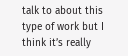talk to about this type of work but I think it’s really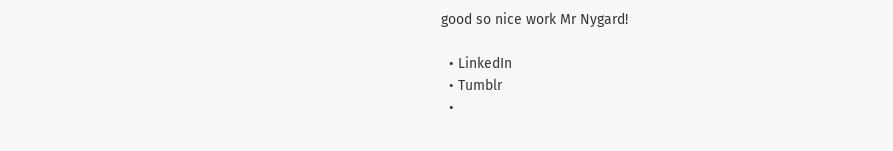good so nice work Mr Nygard!

  • LinkedIn
  • Tumblr
  •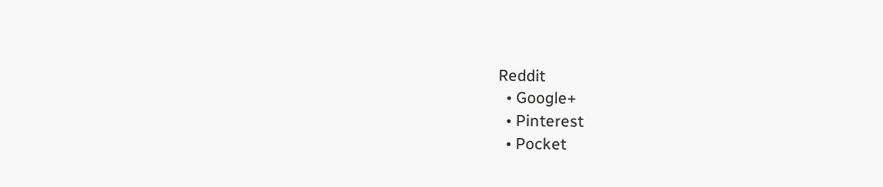Reddit
  • Google+
  • Pinterest
  • Pocket